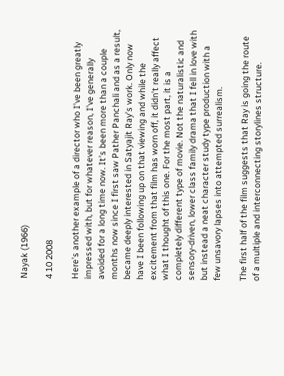Nayak (1966)

4 10 2008

Here’s another example of a director who I’ve been greatly impressed with, but for whatever reason, I’ve generally avoided for a long time now. It’s been more than a couple months now since I first saw Pather Panchali and as a result, became deeply interested in Satyajit Ray’s work. Only now have I been following up on that viewing and while the excitement from that film has worn off, it didn’t really affect what I thought of this one. For the most part, it is a completely different type of movie. Not the naturalistic and sensory-driven, lower class family drama that I fell in love with but instead a neat character study type production with a few unsavory lapses into attempted surrealism.

The first half of the film suggests that Ray is going the route of a multiple and interconnecting storylines structure.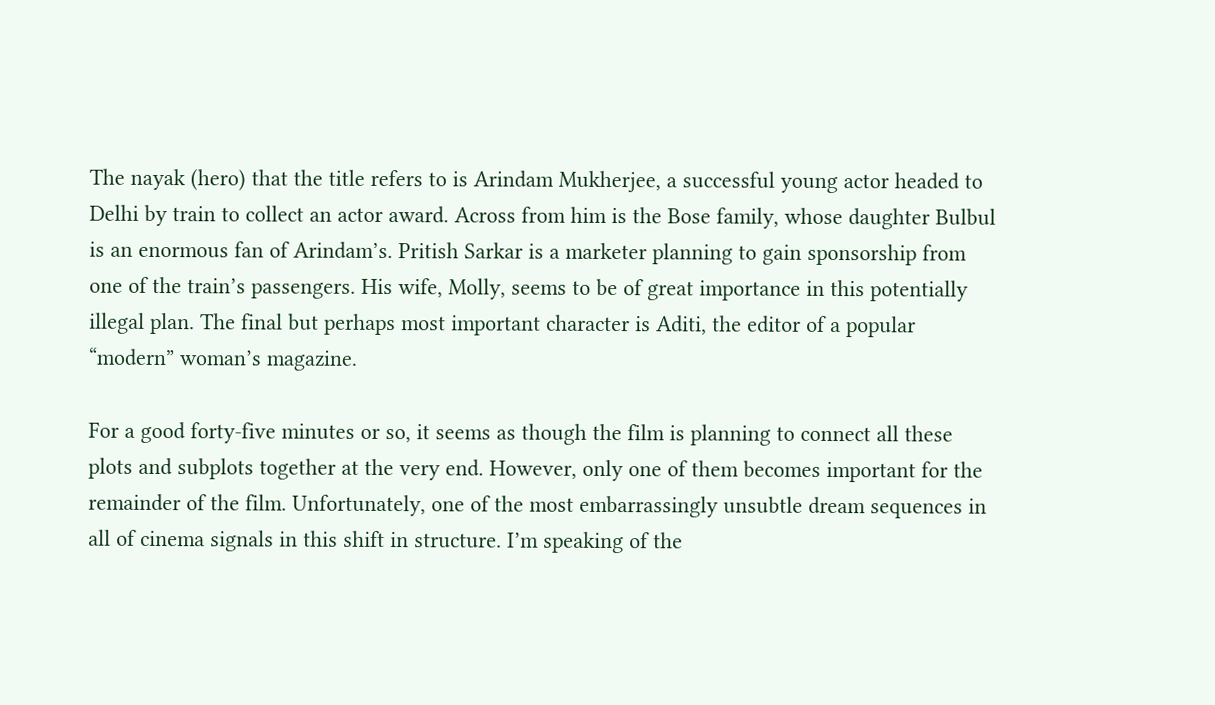The nayak (hero) that the title refers to is Arindam Mukherjee, a successful young actor headed to Delhi by train to collect an actor award. Across from him is the Bose family, whose daughter Bulbul is an enormous fan of Arindam’s. Pritish Sarkar is a marketer planning to gain sponsorship from one of the train’s passengers. His wife, Molly, seems to be of great importance in this potentially illegal plan. The final but perhaps most important character is Aditi, the editor of a popular “modern” woman’s magazine.

For a good forty-five minutes or so, it seems as though the film is planning to connect all these plots and subplots together at the very end. However, only one of them becomes important for the remainder of the film. Unfortunately, one of the most embarrassingly unsubtle dream sequences in all of cinema signals in this shift in structure. I’m speaking of the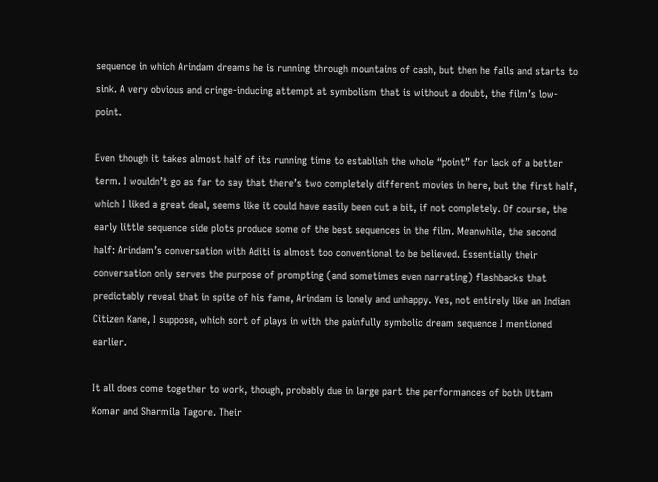sequence in which Arindam dreams he is running through mountains of cash, but then he falls and starts to sink. A very obvious and cringe-inducing attempt at symbolism that is without a doubt, the film’s low-point.

Even though it takes almost half of its running time to establish the whole “point” for lack of a better term. I wouldn’t go as far to say that there’s two completely different movies in here, but the first half, which I liked a great deal, seems like it could have easily been cut a bit, if not completely. Of course, the early little sequence side plots produce some of the best sequences in the film. Meanwhile, the second half: Arindam’s conversation with Aditi is almost too conventional to be believed. Essentially their conversation only serves the purpose of prompting (and sometimes even narrating) flashbacks that predictably reveal that in spite of his fame, Arindam is lonely and unhappy. Yes, not entirely like an Indian Citizen Kane, I suppose, which sort of plays in with the painfully symbolic dream sequence I mentioned earlier.

It all does come together to work, though, probably due in large part the performances of both Uttam Komar and Sharmila Tagore. Their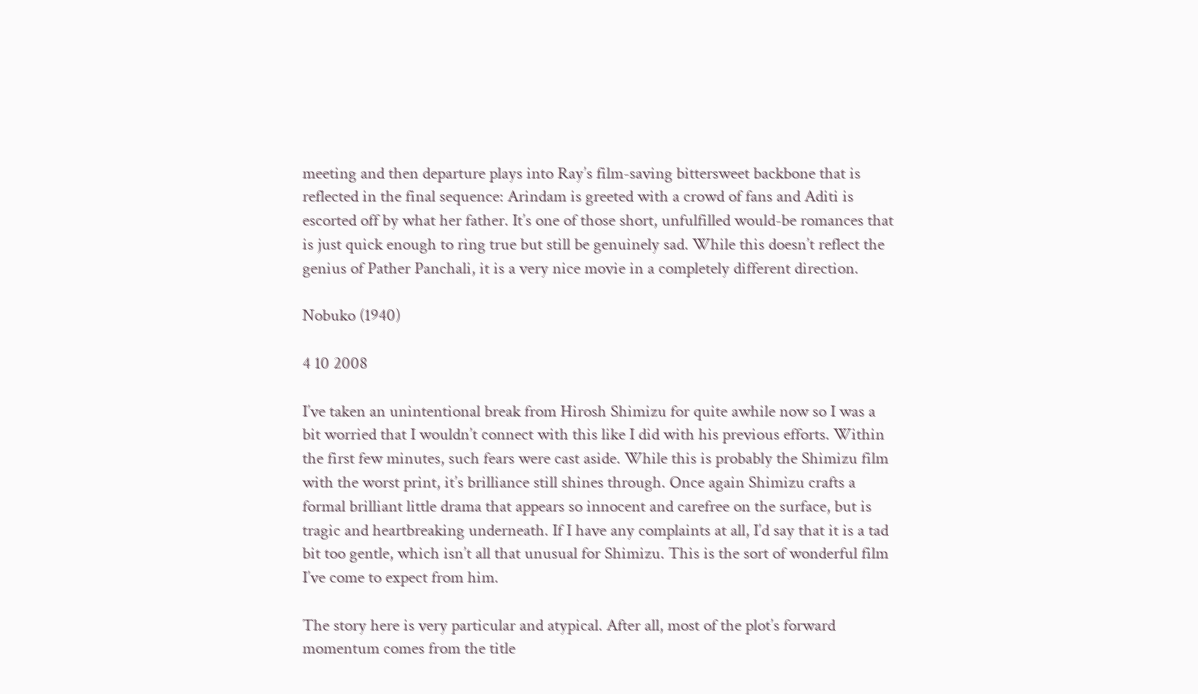meeting and then departure plays into Ray’s film-saving bittersweet backbone that is reflected in the final sequence: Arindam is greeted with a crowd of fans and Aditi is escorted off by what her father. It’s one of those short, unfulfilled would-be romances that is just quick enough to ring true but still be genuinely sad. While this doesn’t reflect the genius of Pather Panchali, it is a very nice movie in a completely different direction.

Nobuko (1940)

4 10 2008

I’ve taken an unintentional break from Hirosh Shimizu for quite awhile now so I was a bit worried that I wouldn’t connect with this like I did with his previous efforts. Within the first few minutes, such fears were cast aside. While this is probably the Shimizu film with the worst print, it’s brilliance still shines through. Once again Shimizu crafts a formal brilliant little drama that appears so innocent and carefree on the surface, but is tragic and heartbreaking underneath. If I have any complaints at all, I’d say that it is a tad bit too gentle, which isn’t all that unusual for Shimizu. This is the sort of wonderful film I’ve come to expect from him.

The story here is very particular and atypical. After all, most of the plot’s forward momentum comes from the title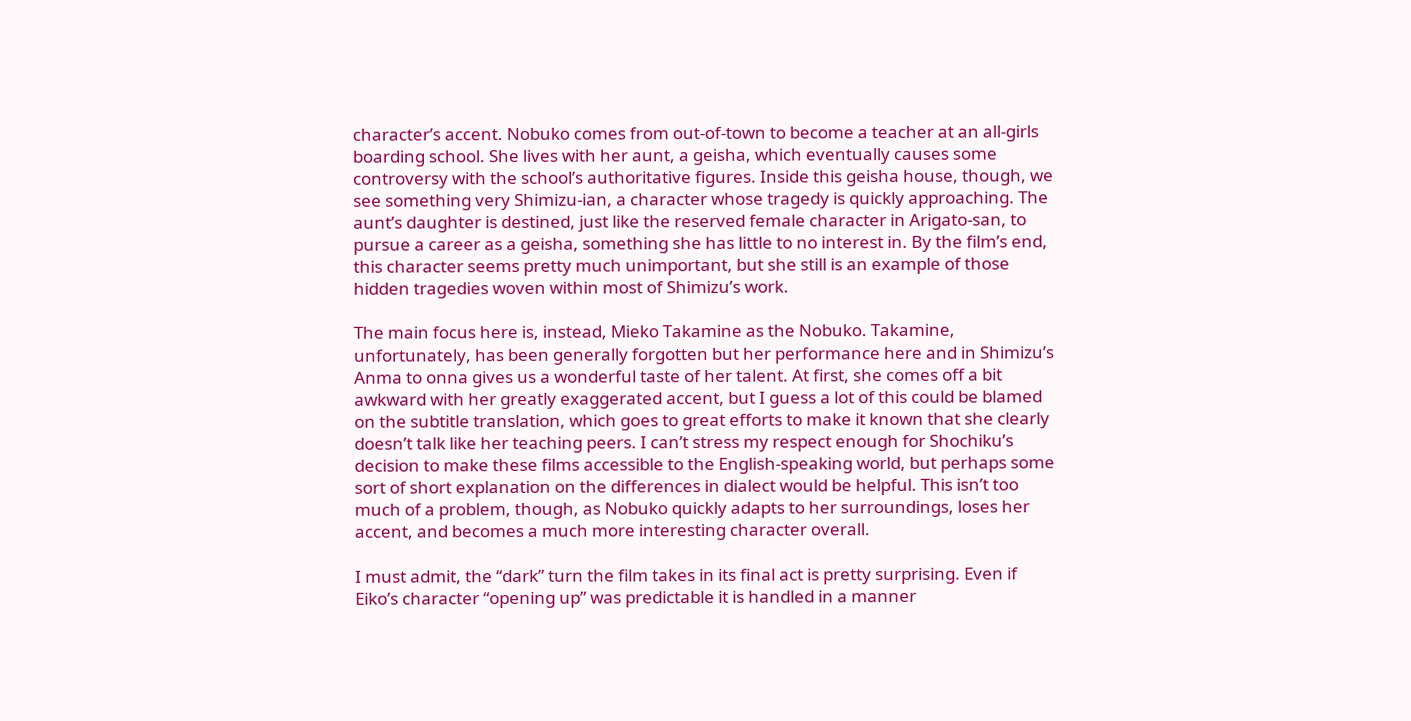character’s accent. Nobuko comes from out-of-town to become a teacher at an all-girls boarding school. She lives with her aunt, a geisha, which eventually causes some controversy with the school’s authoritative figures. Inside this geisha house, though, we see something very Shimizu-ian, a character whose tragedy is quickly approaching. The aunt’s daughter is destined, just like the reserved female character in Arigato-san, to pursue a career as a geisha, something she has little to no interest in. By the film’s end, this character seems pretty much unimportant, but she still is an example of those hidden tragedies woven within most of Shimizu’s work.

The main focus here is, instead, Mieko Takamine as the Nobuko. Takamine, unfortunately, has been generally forgotten but her performance here and in Shimizu’s Anma to onna gives us a wonderful taste of her talent. At first, she comes off a bit awkward with her greatly exaggerated accent, but I guess a lot of this could be blamed on the subtitle translation, which goes to great efforts to make it known that she clearly doesn’t talk like her teaching peers. I can’t stress my respect enough for Shochiku’s decision to make these films accessible to the English-speaking world, but perhaps some sort of short explanation on the differences in dialect would be helpful. This isn’t too much of a problem, though, as Nobuko quickly adapts to her surroundings, loses her accent, and becomes a much more interesting character overall.

I must admit, the “dark” turn the film takes in its final act is pretty surprising. Even if Eiko’s character “opening up” was predictable it is handled in a manner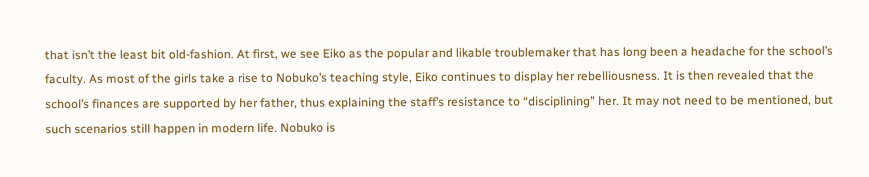that isn’t the least bit old-fashion. At first, we see Eiko as the popular and likable troublemaker that has long been a headache for the school’s faculty. As most of the girls take a rise to Nobuko’s teaching style, Eiko continues to display her rebelliousness. It is then revealed that the school’s finances are supported by her father, thus explaining the staff’s resistance to “disciplining” her. It may not need to be mentioned, but such scenarios still happen in modern life. Nobuko is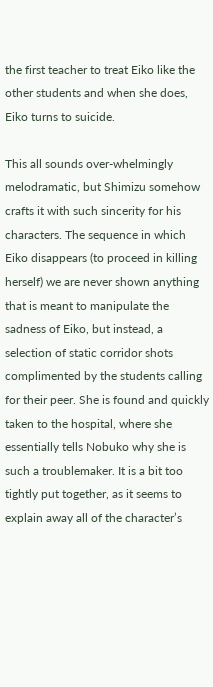the first teacher to treat Eiko like the other students and when she does, Eiko turns to suicide.

This all sounds over-whelmingly melodramatic, but Shimizu somehow crafts it with such sincerity for his characters. The sequence in which Eiko disappears (to proceed in killing herself) we are never shown anything that is meant to manipulate the sadness of Eiko, but instead, a selection of static corridor shots complimented by the students calling for their peer. She is found and quickly taken to the hospital, where she essentially tells Nobuko why she is such a troublemaker. It is a bit too tightly put together, as it seems to explain away all of the character’s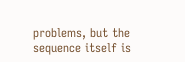problems, but the sequence itself is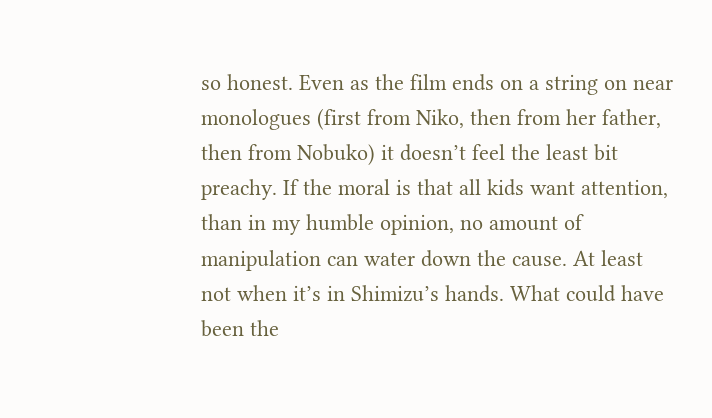so honest. Even as the film ends on a string on near monologues (first from Niko, then from her father, then from Nobuko) it doesn’t feel the least bit preachy. If the moral is that all kids want attention, than in my humble opinion, no amount of manipulation can water down the cause. At least not when it’s in Shimizu’s hands. What could have been the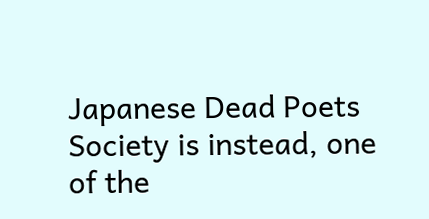Japanese Dead Poets Society is instead, one of the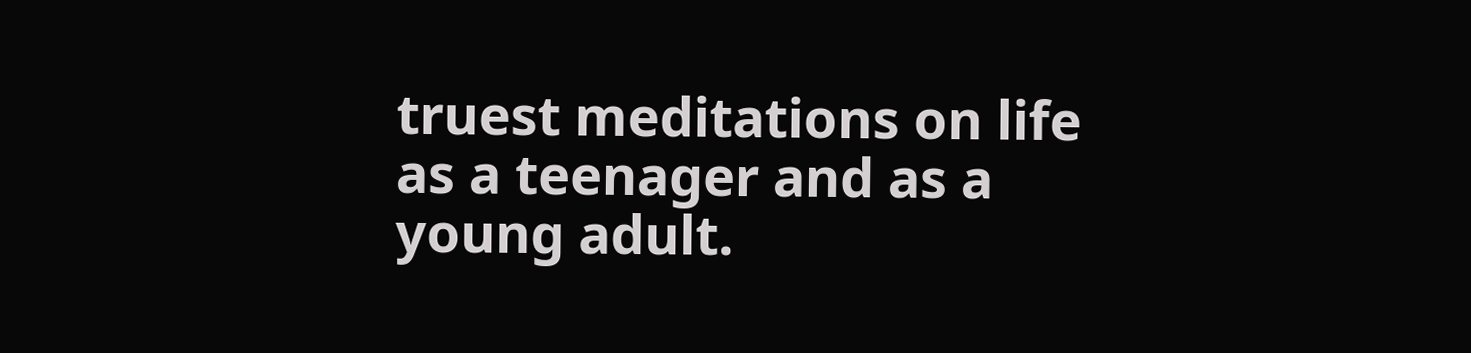truest meditations on life as a teenager and as a young adult.